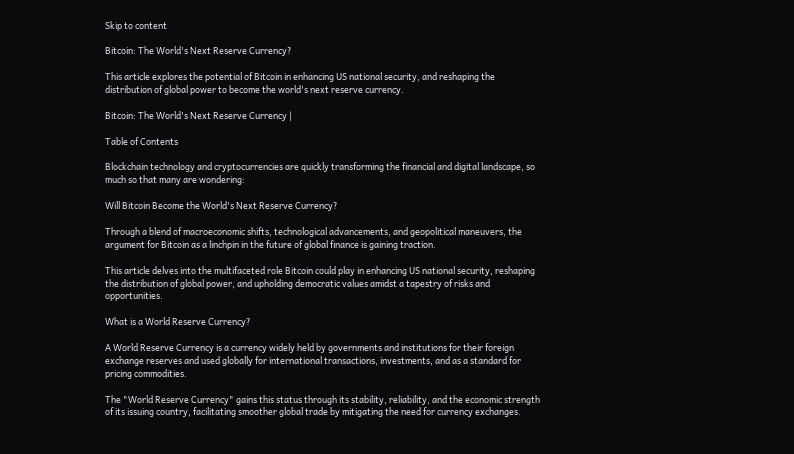Skip to content

Bitcoin: The World's Next Reserve Currency?

This article explores the potential of Bitcoin in enhancing US national security, and reshaping the distribution of global power to become the world's next reserve currency.

Bitcoin: The World's Next Reserve Currency |

Table of Contents

Blockchain technology and cryptocurrencies are quickly transforming the financial and digital landscape, so much so that many are wondering:

Will Bitcoin Become the World's Next Reserve Currency?

Through a blend of macroeconomic shifts, technological advancements, and geopolitical maneuvers, the argument for Bitcoin as a linchpin in the future of global finance is gaining traction.

This article delves into the multifaceted role Bitcoin could play in enhancing US national security, reshaping the distribution of global power, and upholding democratic values amidst a tapestry of risks and opportunities.

What is a World Reserve Currency?

A World Reserve Currency is a currency widely held by governments and institutions for their foreign exchange reserves and used globally for international transactions, investments, and as a standard for pricing commodities.

The "World Reserve Currency" gains this status through its stability, reliability, and the economic strength of its issuing country, facilitating smoother global trade by mitigating the need for currency exchanges.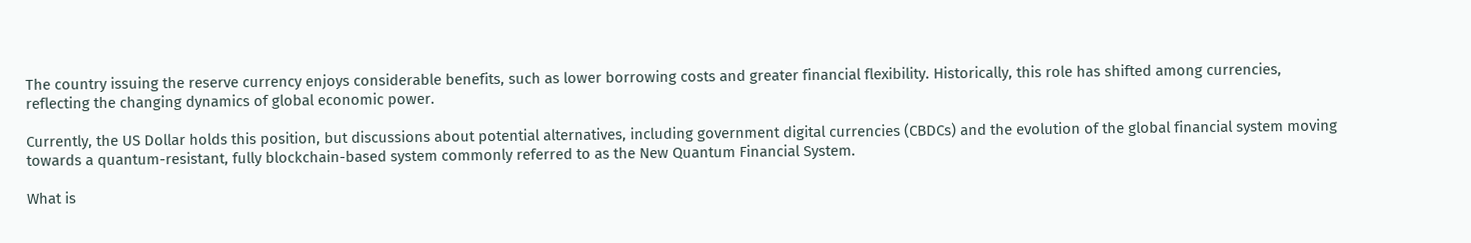The country issuing the reserve currency enjoys considerable benefits, such as lower borrowing costs and greater financial flexibility. Historically, this role has shifted among currencies, reflecting the changing dynamics of global economic power.

Currently, the US Dollar holds this position, but discussions about potential alternatives, including government digital currencies (CBDCs) and the evolution of the global financial system moving towards a quantum-resistant, fully blockchain-based system commonly referred to as the New Quantum Financial System.

What is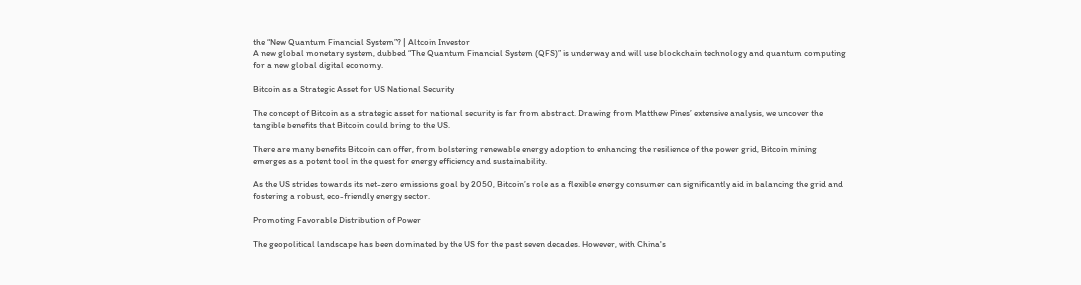the “New Quantum Financial System”? | Altcoin Investor
A new global monetary system, dubbed “The Quantum Financial System (QFS)” is underway and will use blockchain technology and quantum computing for a new global digital economy.

Bitcoin as a Strategic Asset for US National Security

The concept of Bitcoin as a strategic asset for national security is far from abstract. Drawing from Matthew Pines’ extensive analysis, we uncover the tangible benefits that Bitcoin could bring to the US.

There are many benefits Bitcoin can offer, from bolstering renewable energy adoption to enhancing the resilience of the power grid, Bitcoin mining emerges as a potent tool in the quest for energy efficiency and sustainability.

As the US strides towards its net-zero emissions goal by 2050, Bitcoin’s role as a flexible energy consumer can significantly aid in balancing the grid and fostering a robust, eco-friendly energy sector.

Promoting Favorable Distribution of Power

The geopolitical landscape has been dominated by the US for the past seven decades. However, with China's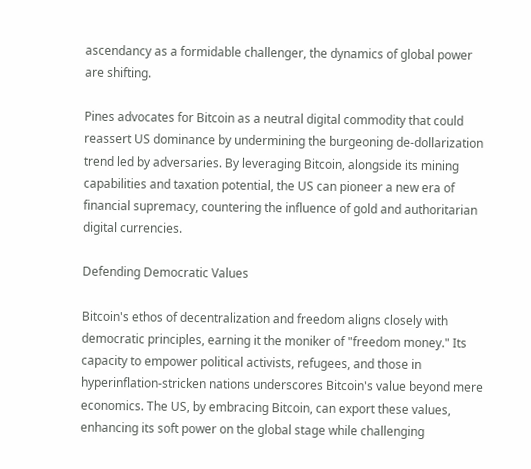ascendancy as a formidable challenger, the dynamics of global power are shifting.

Pines advocates for Bitcoin as a neutral digital commodity that could reassert US dominance by undermining the burgeoning de-dollarization trend led by adversaries. By leveraging Bitcoin, alongside its mining capabilities and taxation potential, the US can pioneer a new era of financial supremacy, countering the influence of gold and authoritarian digital currencies.

Defending Democratic Values

Bitcoin's ethos of decentralization and freedom aligns closely with democratic principles, earning it the moniker of "freedom money." Its capacity to empower political activists, refugees, and those in hyperinflation-stricken nations underscores Bitcoin's value beyond mere economics. The US, by embracing Bitcoin, can export these values, enhancing its soft power on the global stage while challenging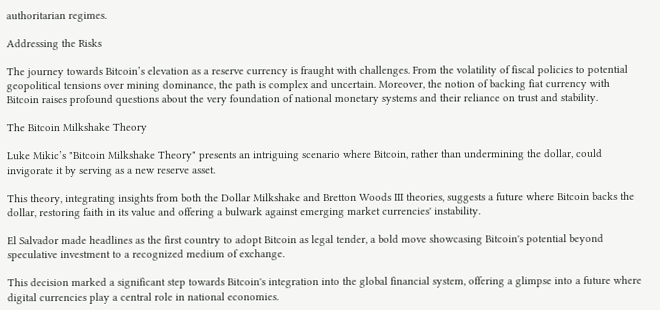authoritarian regimes.

Addressing the Risks

The journey towards Bitcoin’s elevation as a reserve currency is fraught with challenges. From the volatility of fiscal policies to potential geopolitical tensions over mining dominance, the path is complex and uncertain. Moreover, the notion of backing fiat currency with Bitcoin raises profound questions about the very foundation of national monetary systems and their reliance on trust and stability.

The Bitcoin Milkshake Theory

Luke Mikic’s "Bitcoin Milkshake Theory" presents an intriguing scenario where Bitcoin, rather than undermining the dollar, could invigorate it by serving as a new reserve asset.

This theory, integrating insights from both the Dollar Milkshake and Bretton Woods III theories, suggests a future where Bitcoin backs the dollar, restoring faith in its value and offering a bulwark against emerging market currencies' instability.

El Salvador made headlines as the first country to adopt Bitcoin as legal tender, a bold move showcasing Bitcoin's potential beyond speculative investment to a recognized medium of exchange.

This decision marked a significant step towards Bitcoin's integration into the global financial system, offering a glimpse into a future where digital currencies play a central role in national economies.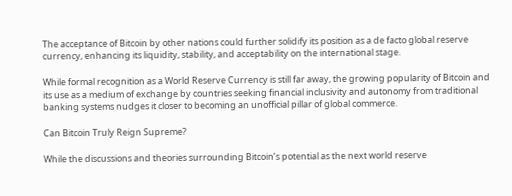The acceptance of Bitcoin by other nations could further solidify its position as a de facto global reserve currency, enhancing its liquidity, stability, and acceptability on the international stage.

While formal recognition as a World Reserve Currency is still far away, the growing popularity of Bitcoin and its use as a medium of exchange by countries seeking financial inclusivity and autonomy from traditional banking systems nudges it closer to becoming an unofficial pillar of global commerce.

Can Bitcoin Truly Reign Supreme?

While the discussions and theories surrounding Bitcoin’s potential as the next world reserve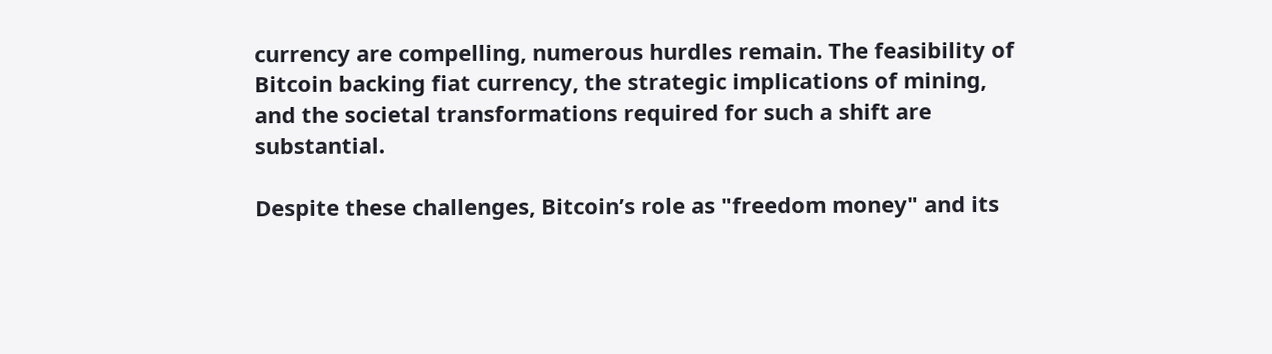currency are compelling, numerous hurdles remain. The feasibility of Bitcoin backing fiat currency, the strategic implications of mining, and the societal transformations required for such a shift are substantial.

Despite these challenges, Bitcoin’s role as "freedom money" and its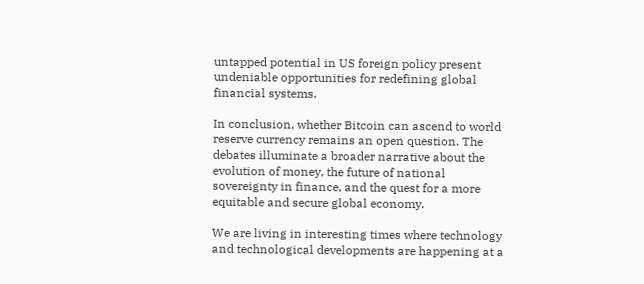untapped potential in US foreign policy present undeniable opportunities for redefining global financial systems.

In conclusion, whether Bitcoin can ascend to world reserve currency remains an open question. The debates illuminate a broader narrative about the evolution of money, the future of national sovereignty in finance, and the quest for a more equitable and secure global economy.

We are living in interesting times where technology and technological developments are happening at a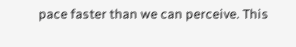pace faster than we can perceive. This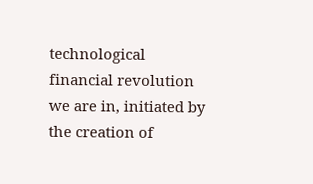technological financial revolution we are in, initiated by the creation of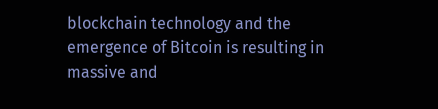blockchain technology and the emergence of Bitcoin is resulting in massive and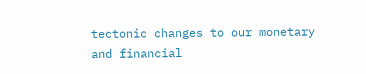tectonic changes to our monetary and financial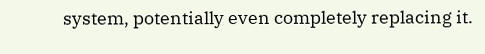system, potentially even completely replacing it.